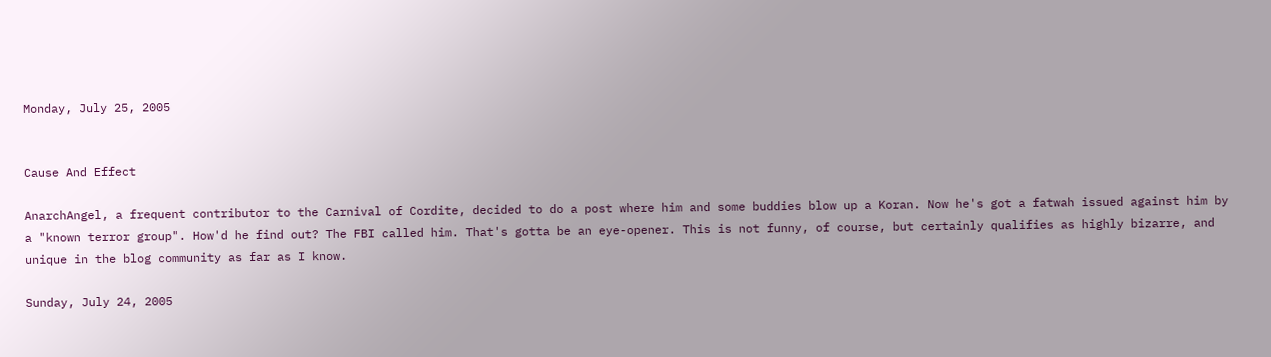Monday, July 25, 2005


Cause And Effect

AnarchAngel, a frequent contributor to the Carnival of Cordite, decided to do a post where him and some buddies blow up a Koran. Now he's got a fatwah issued against him by a "known terror group". How'd he find out? The FBI called him. That's gotta be an eye-opener. This is not funny, of course, but certainly qualifies as highly bizarre, and unique in the blog community as far as I know.

Sunday, July 24, 2005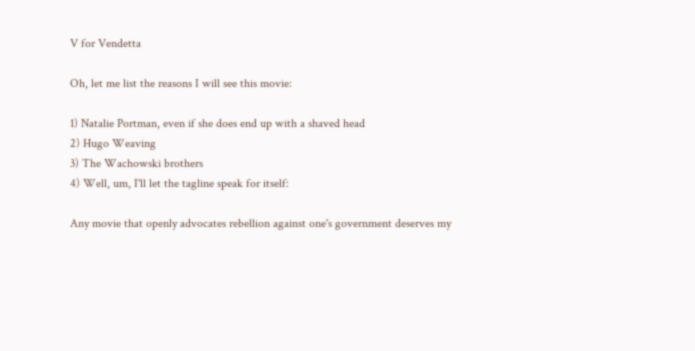V for Vendetta

Oh, let me list the reasons I will see this movie:

1) Natalie Portman, even if she does end up with a shaved head
2) Hugo Weaving
3) The Wachowski brothers
4) Well, um, I'll let the tagline speak for itself:

Any movie that openly advocates rebellion against one's government deserves my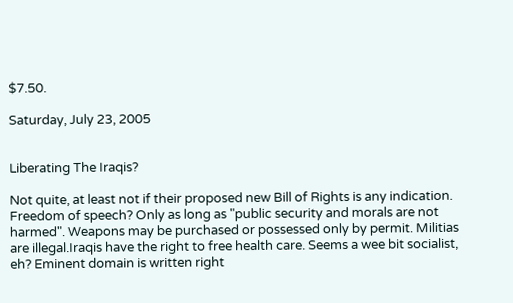$7.50.

Saturday, July 23, 2005


Liberating The Iraqis?

Not quite, at least not if their proposed new Bill of Rights is any indication. Freedom of speech? Only as long as "public security and morals are not harmed". Weapons may be purchased or possessed only by permit. Militias are illegal.Iraqis have the right to free health care. Seems a wee bit socialist, eh? Eminent domain is written right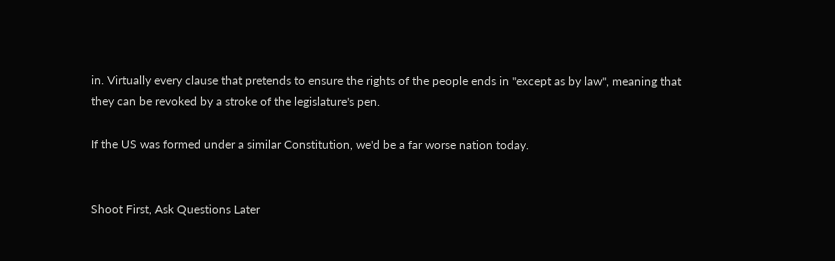in. Virtually every clause that pretends to ensure the rights of the people ends in "except as by law", meaning that they can be revoked by a stroke of the legislature's pen.

If the US was formed under a similar Constitution, we'd be a far worse nation today.


Shoot First, Ask Questions Later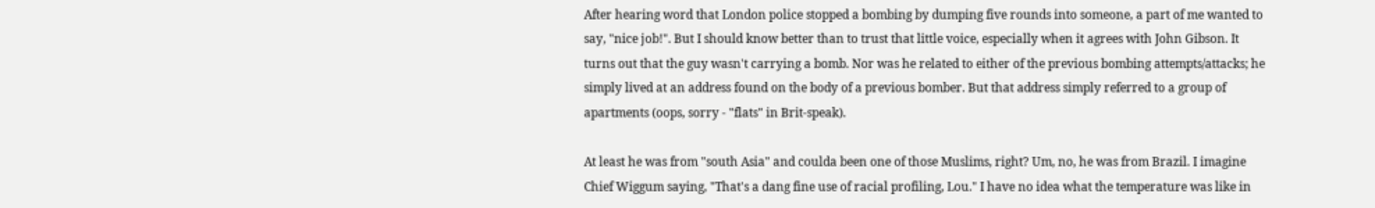After hearing word that London police stopped a bombing by dumping five rounds into someone, a part of me wanted to say, "nice job!". But I should know better than to trust that little voice, especially when it agrees with John Gibson. It turns out that the guy wasn't carrying a bomb. Nor was he related to either of the previous bombing attempts/attacks; he simply lived at an address found on the body of a previous bomber. But that address simply referred to a group of apartments (oops, sorry - "flats" in Brit-speak).

At least he was from "south Asia" and coulda been one of those Muslims, right? Um, no, he was from Brazil. I imagine Chief Wiggum saying, "That's a dang fine use of racial profiling, Lou." I have no idea what the temperature was like in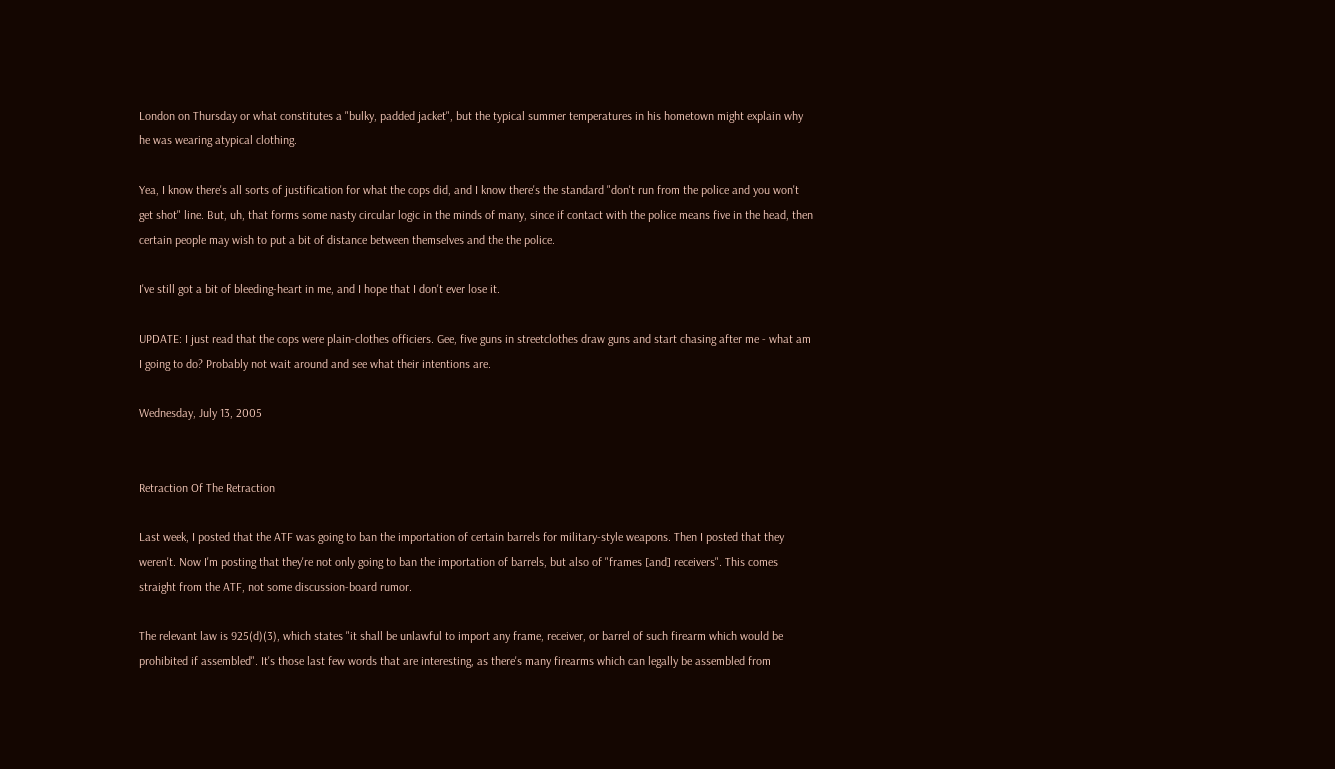London on Thursday or what constitutes a "bulky, padded jacket", but the typical summer temperatures in his hometown might explain why he was wearing atypical clothing.

Yea, I know there's all sorts of justification for what the cops did, and I know there's the standard "don't run from the police and you won't get shot" line. But, uh, that forms some nasty circular logic in the minds of many, since if contact with the police means five in the head, then certain people may wish to put a bit of distance between themselves and the the police.

I've still got a bit of bleeding-heart in me, and I hope that I don't ever lose it.

UPDATE: I just read that the cops were plain-clothes officiers. Gee, five guns in streetclothes draw guns and start chasing after me - what am I going to do? Probably not wait around and see what their intentions are.

Wednesday, July 13, 2005


Retraction Of The Retraction

Last week, I posted that the ATF was going to ban the importation of certain barrels for military-style weapons. Then I posted that they weren't. Now I'm posting that they're not only going to ban the importation of barrels, but also of "frames [and] receivers". This comes straight from the ATF, not some discussion-board rumor.

The relevant law is 925(d)(3), which states "it shall be unlawful to import any frame, receiver, or barrel of such firearm which would be prohibited if assembled". It's those last few words that are interesting, as there's many firearms which can legally be assembled from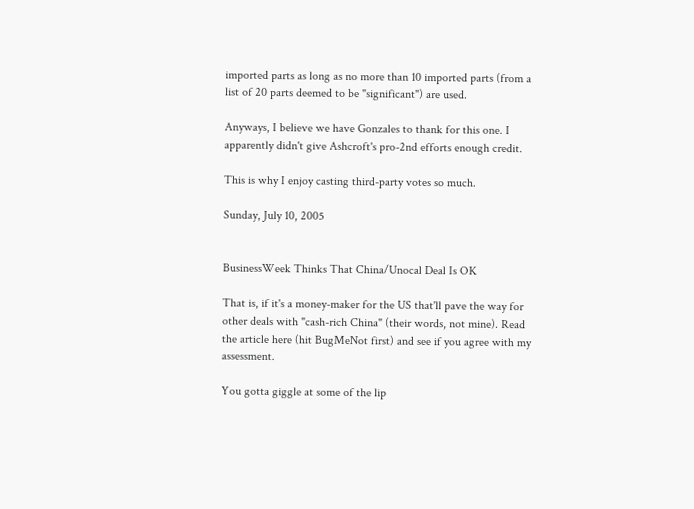imported parts as long as no more than 10 imported parts (from a list of 20 parts deemed to be "significant") are used.

Anyways, I believe we have Gonzales to thank for this one. I apparently didn't give Ashcroft's pro-2nd efforts enough credit.

This is why I enjoy casting third-party votes so much.

Sunday, July 10, 2005


BusinessWeek Thinks That China/Unocal Deal Is OK

That is, if it's a money-maker for the US that'll pave the way for other deals with "cash-rich China" (their words, not mine). Read the article here (hit BugMeNot first) and see if you agree with my assessment.

You gotta giggle at some of the lip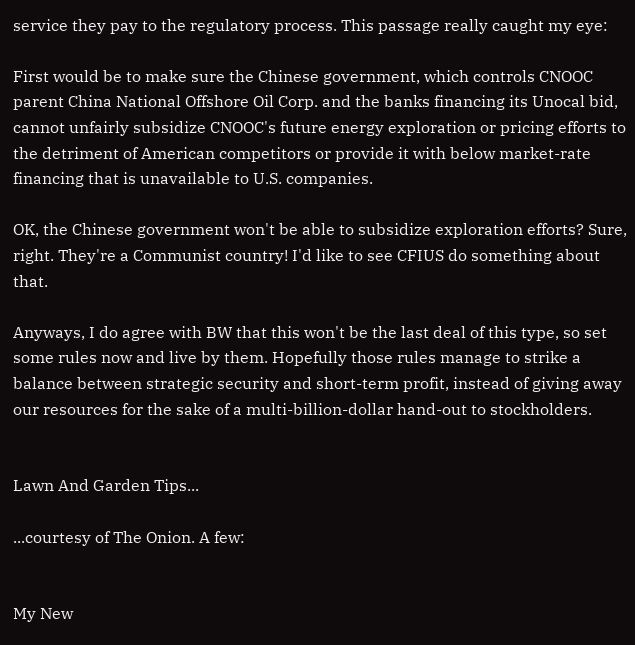service they pay to the regulatory process. This passage really caught my eye:

First would be to make sure the Chinese government, which controls CNOOC parent China National Offshore Oil Corp. and the banks financing its Unocal bid, cannot unfairly subsidize CNOOC's future energy exploration or pricing efforts to the detriment of American competitors or provide it with below market-rate financing that is unavailable to U.S. companies.

OK, the Chinese government won't be able to subsidize exploration efforts? Sure, right. They're a Communist country! I'd like to see CFIUS do something about that.

Anyways, I do agree with BW that this won't be the last deal of this type, so set some rules now and live by them. Hopefully those rules manage to strike a balance between strategic security and short-term profit, instead of giving away our resources for the sake of a multi-billion-dollar hand-out to stockholders.


Lawn And Garden Tips...

...courtesy of The Onion. A few:


My New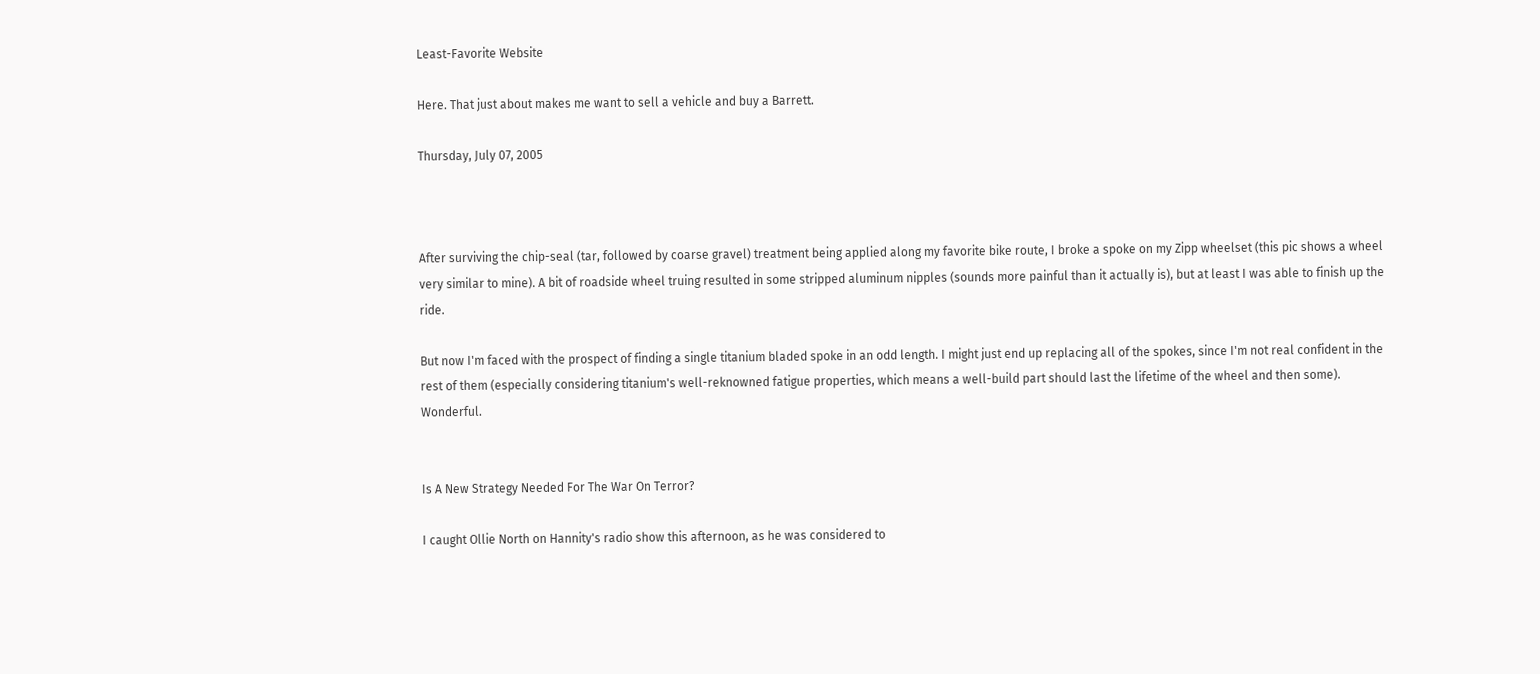Least-Favorite Website

Here. That just about makes me want to sell a vehicle and buy a Barrett.

Thursday, July 07, 2005



After surviving the chip-seal (tar, followed by coarse gravel) treatment being applied along my favorite bike route, I broke a spoke on my Zipp wheelset (this pic shows a wheel very similar to mine). A bit of roadside wheel truing resulted in some stripped aluminum nipples (sounds more painful than it actually is), but at least I was able to finish up the ride.

But now I'm faced with the prospect of finding a single titanium bladed spoke in an odd length. I might just end up replacing all of the spokes, since I'm not real confident in the rest of them (especially considering titanium's well-reknowned fatigue properties, which means a well-build part should last the lifetime of the wheel and then some). Wonderful.


Is A New Strategy Needed For The War On Terror?

I caught Ollie North on Hannity's radio show this afternoon, as he was considered to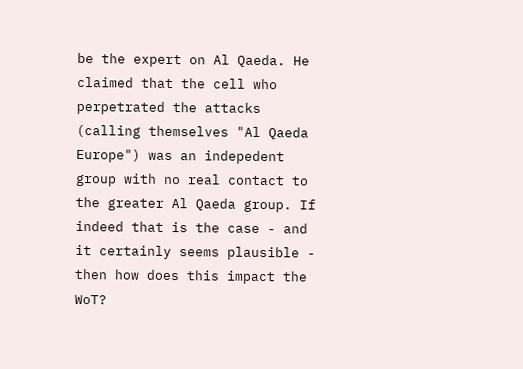be the expert on Al Qaeda. He claimed that the cell who perpetrated the attacks (calling themselves "Al Qaeda Europe") was an indepedent group with no real contact to the greater Al Qaeda group. If indeed that is the case - and it certainly seems plausible - then how does this impact the WoT?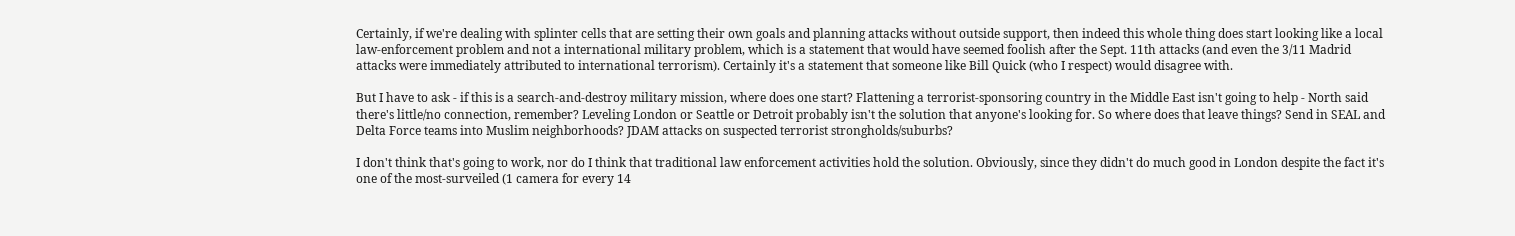Certainly, if we're dealing with splinter cells that are setting their own goals and planning attacks without outside support, then indeed this whole thing does start looking like a local law-enforcement problem and not a international military problem, which is a statement that would have seemed foolish after the Sept. 11th attacks (and even the 3/11 Madrid attacks were immediately attributed to international terrorism). Certainly it's a statement that someone like Bill Quick (who I respect) would disagree with.

But I have to ask - if this is a search-and-destroy military mission, where does one start? Flattening a terrorist-sponsoring country in the Middle East isn't going to help - North said there's little/no connection, remember? Leveling London or Seattle or Detroit probably isn't the solution that anyone's looking for. So where does that leave things? Send in SEAL and Delta Force teams into Muslim neighborhoods? JDAM attacks on suspected terrorist strongholds/suburbs?

I don't think that's going to work, nor do I think that traditional law enforcement activities hold the solution. Obviously, since they didn't do much good in London despite the fact it's one of the most-surveiled (1 camera for every 14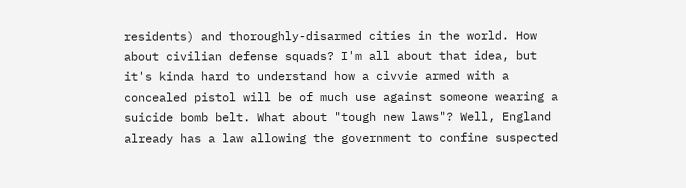residents) and thoroughly-disarmed cities in the world. How about civilian defense squads? I'm all about that idea, but it's kinda hard to understand how a civvie armed with a concealed pistol will be of much use against someone wearing a suicide bomb belt. What about "tough new laws"? Well, England already has a law allowing the government to confine suspected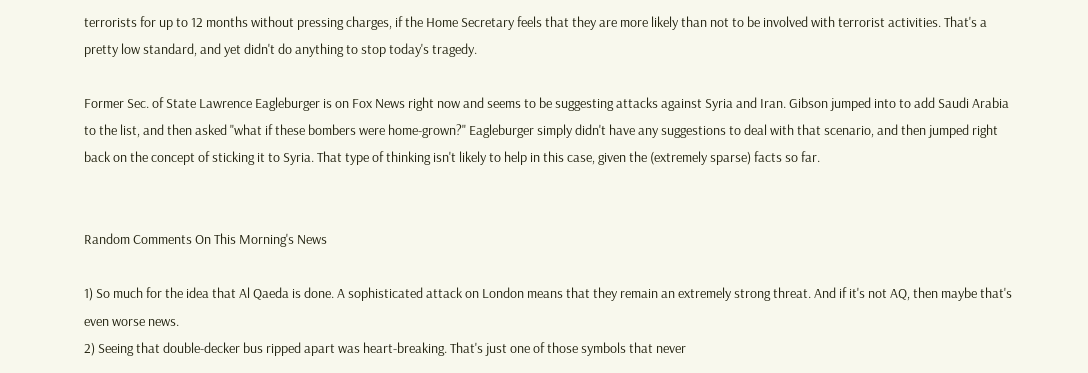terrorists for up to 12 months without pressing charges, if the Home Secretary feels that they are more likely than not to be involved with terrorist activities. That's a pretty low standard, and yet didn't do anything to stop today's tragedy.

Former Sec. of State Lawrence Eagleburger is on Fox News right now and seems to be suggesting attacks against Syria and Iran. Gibson jumped into to add Saudi Arabia to the list, and then asked "what if these bombers were home-grown?" Eagleburger simply didn't have any suggestions to deal with that scenario, and then jumped right back on the concept of sticking it to Syria. That type of thinking isn't likely to help in this case, given the (extremely sparse) facts so far.


Random Comments On This Morning's News

1) So much for the idea that Al Qaeda is done. A sophisticated attack on London means that they remain an extremely strong threat. And if it's not AQ, then maybe that's even worse news.
2) Seeing that double-decker bus ripped apart was heart-breaking. That's just one of those symbols that never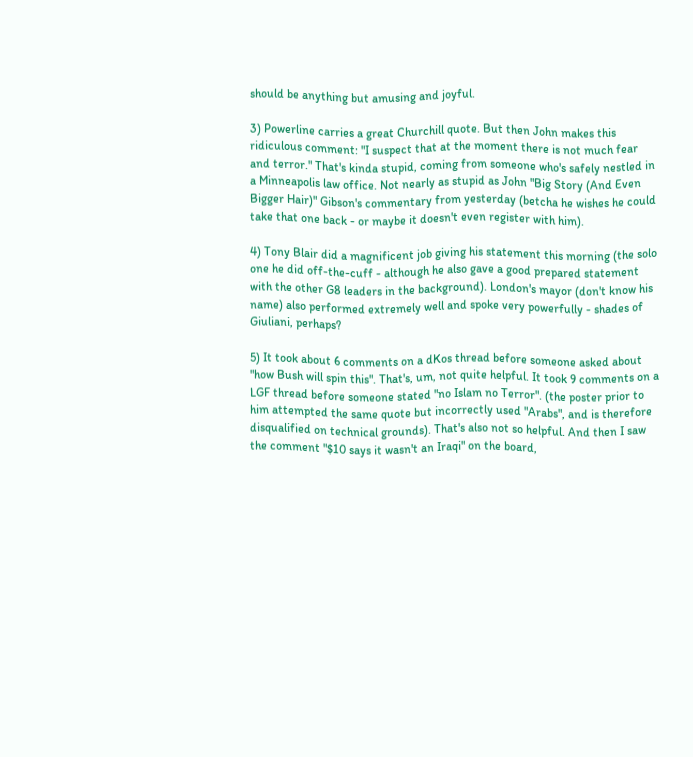should be anything but amusing and joyful.

3) Powerline carries a great Churchill quote. But then John makes this ridiculous comment: "I suspect that at the moment there is not much fear and terror." That's kinda stupid, coming from someone who's safely nestled in a Minneapolis law office. Not nearly as stupid as John "Big Story (And Even Bigger Hair)" Gibson's commentary from yesterday (betcha he wishes he could take that one back - or maybe it doesn't even register with him).

4) Tony Blair did a magnificent job giving his statement this morning (the solo one he did off-the-cuff - although he also gave a good prepared statement with the other G8 leaders in the background). London's mayor (don't know his name) also performed extremely well and spoke very powerfully - shades of Giuliani, perhaps?

5) It took about 6 comments on a dKos thread before someone asked about "how Bush will spin this". That's, um, not quite helpful. It took 9 comments on a LGF thread before someone stated "no Islam no Terror". (the poster prior to him attempted the same quote but incorrectly used "Arabs", and is therefore disqualified on technical grounds). That's also not so helpful. And then I saw the comment "$10 says it wasn't an Iraqi" on the board,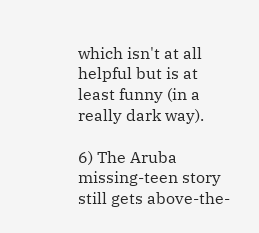which isn't at all helpful but is at least funny (in a really dark way).

6) The Aruba missing-teen story still gets above-the-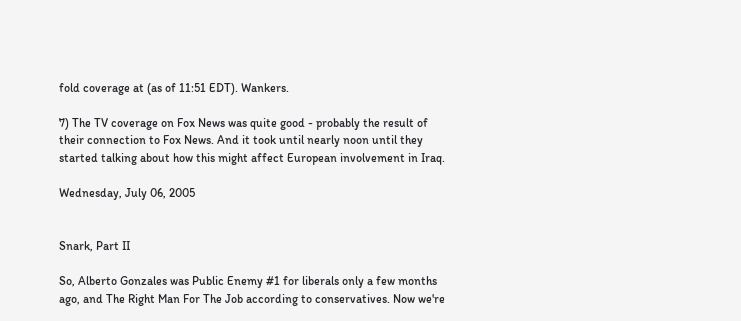fold coverage at (as of 11:51 EDT). Wankers.

7) The TV coverage on Fox News was quite good - probably the result of their connection to Fox News. And it took until nearly noon until they started talking about how this might affect European involvement in Iraq.

Wednesday, July 06, 2005


Snark, Part II

So, Alberto Gonzales was Public Enemy #1 for liberals only a few months ago, and The Right Man For The Job according to conservatives. Now we're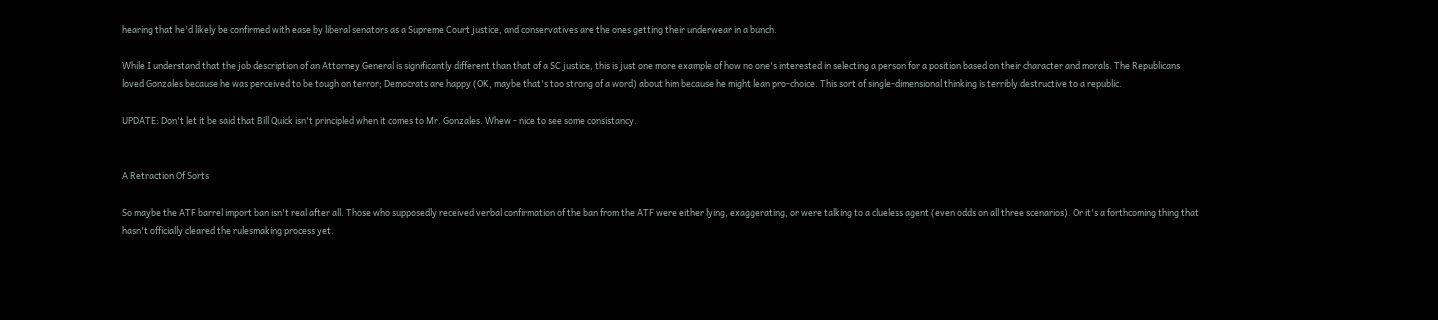hearing that he'd likely be confirmed with ease by liberal senators as a Supreme Court justice, and conservatives are the ones getting their underwear in a bunch.

While I understand that the job description of an Attorney General is significantly different than that of a SC justice, this is just one more example of how no one's interested in selecting a person for a position based on their character and morals. The Republicans loved Gonzales because he was perceived to be tough on terror; Democrats are happy (OK, maybe that's too strong of a word) about him because he might lean pro-choice. This sort of single-dimensional thinking is terribly destructive to a republic.

UPDATE: Don't let it be said that Bill Quick isn't principled when it comes to Mr. Gonzales. Whew - nice to see some consistancy.


A Retraction Of Sorts

So maybe the ATF barrel import ban isn't real after all. Those who supposedly received verbal confirmation of the ban from the ATF were either lying, exaggerating, or were talking to a clueless agent (even odds on all three scenarios). Or it's a forthcoming thing that hasn't officially cleared the rulesmaking process yet.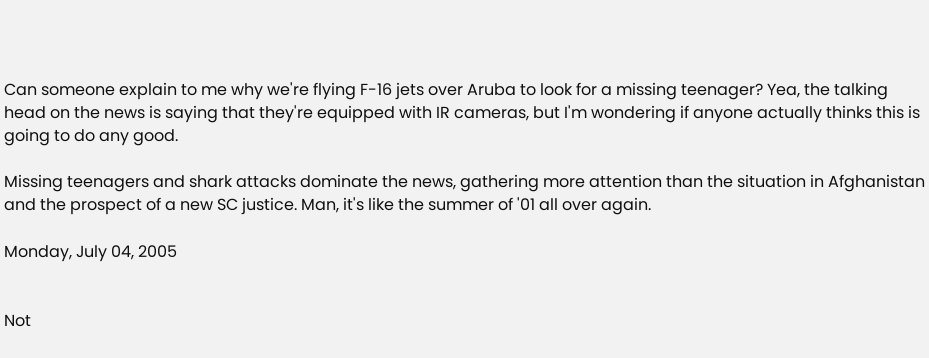Can someone explain to me why we're flying F-16 jets over Aruba to look for a missing teenager? Yea, the talking head on the news is saying that they're equipped with IR cameras, but I'm wondering if anyone actually thinks this is going to do any good.

Missing teenagers and shark attacks dominate the news, gathering more attention than the situation in Afghanistan and the prospect of a new SC justice. Man, it's like the summer of '01 all over again.

Monday, July 04, 2005


Not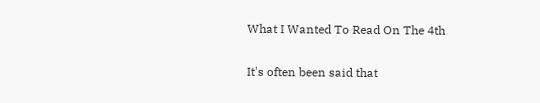What I Wanted To Read On The 4th

It's often been said that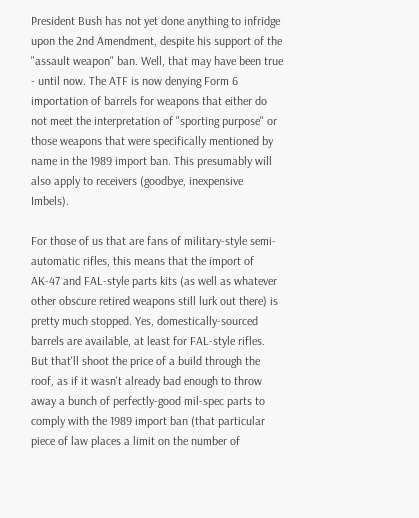President Bush has not yet done anything to infridge upon the 2nd Amendment, despite his support of the "assault weapon" ban. Well, that may have been true - until now. The ATF is now denying Form 6 importation of barrels for weapons that either do not meet the interpretation of "sporting purpose" or those weapons that were specifically mentioned by name in the 1989 import ban. This presumably will also apply to receivers (goodbye, inexpensive Imbels).

For those of us that are fans of military-style semi-automatic rifles, this means that the import of AK-47 and FAL-style parts kits (as well as whatever other obscure retired weapons still lurk out there) is pretty much stopped. Yes, domestically-sourced barrels are available, at least for FAL-style rifles. But that'll shoot the price of a build through the roof, as if it wasn't already bad enough to throw away a bunch of perfectly-good mil-spec parts to comply with the 1989 import ban (that particular piece of law places a limit on the number of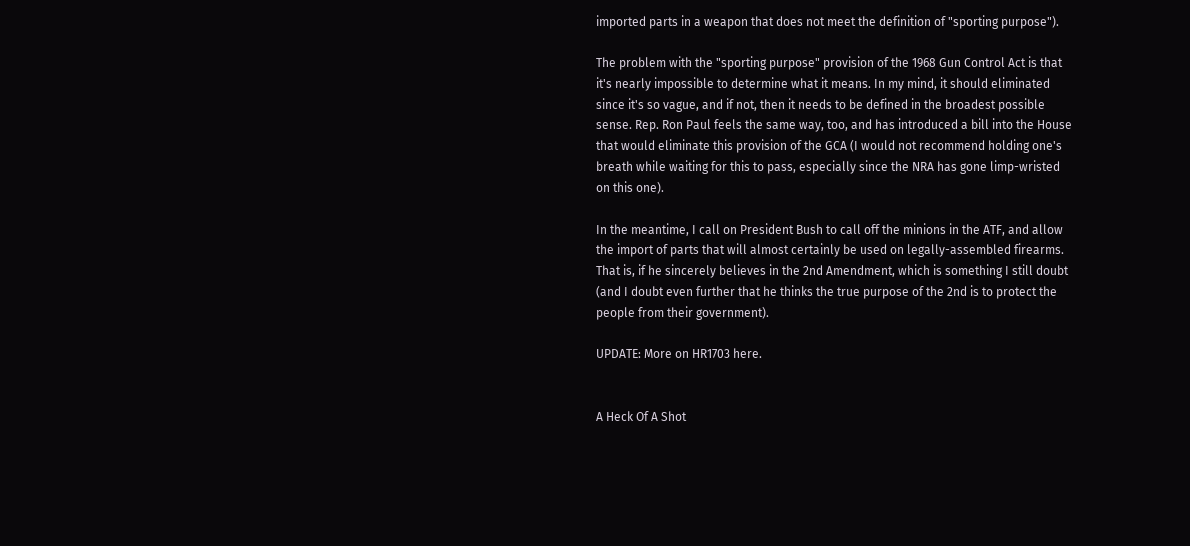imported parts in a weapon that does not meet the definition of "sporting purpose").

The problem with the "sporting purpose" provision of the 1968 Gun Control Act is that it's nearly impossible to determine what it means. In my mind, it should eliminated since it's so vague, and if not, then it needs to be defined in the broadest possible sense. Rep. Ron Paul feels the same way, too, and has introduced a bill into the House that would eliminate this provision of the GCA (I would not recommend holding one's breath while waiting for this to pass, especially since the NRA has gone limp-wristed on this one).

In the meantime, I call on President Bush to call off the minions in the ATF, and allow the import of parts that will almost certainly be used on legally-assembled firearms. That is, if he sincerely believes in the 2nd Amendment, which is something I still doubt (and I doubt even further that he thinks the true purpose of the 2nd is to protect the people from their government).

UPDATE: More on HR1703 here.


A Heck Of A Shot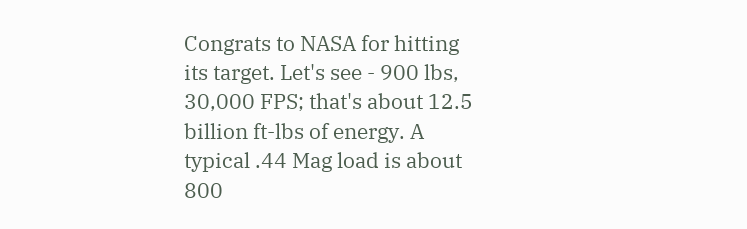Congrats to NASA for hitting its target. Let's see - 900 lbs, 30,000 FPS; that's about 12.5 billion ft-lbs of energy. A typical .44 Mag load is about 800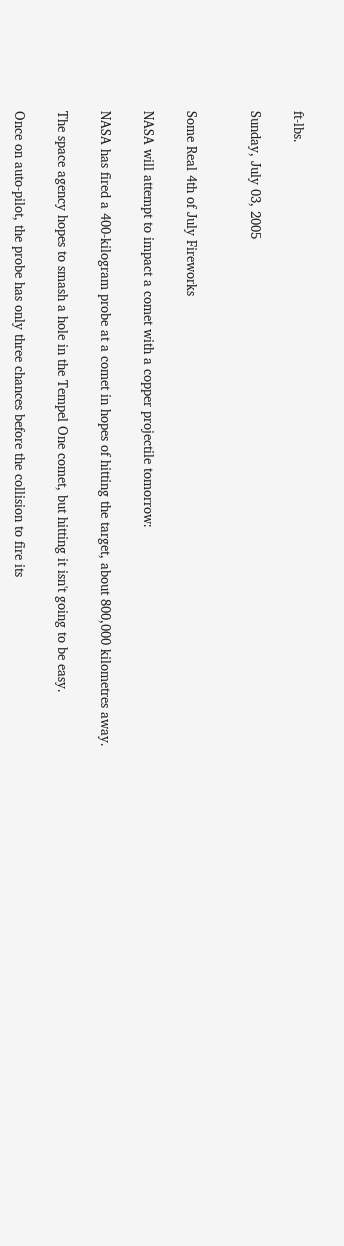ft-lbs.

Sunday, July 03, 2005


Some Real 4th of July Fireworks

NASA will attempt to impact a comet with a copper projectile tomorrow:

NASA has fired a 400-kilogram probe at a comet in hopes of hitting the target, about 800,000 kilometres away.

The space agency hopes to smash a hole in the Tempel One comet, but hitting it isn't going to be easy.

Once on auto-pilot, the probe has only three chances before the collision to fire its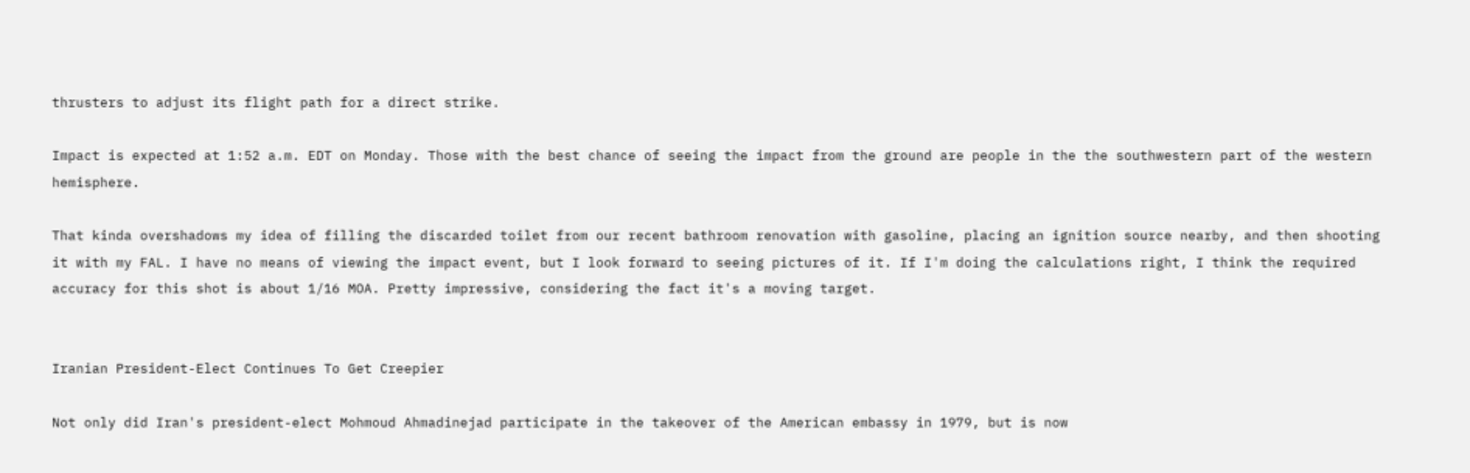thrusters to adjust its flight path for a direct strike.

Impact is expected at 1:52 a.m. EDT on Monday. Those with the best chance of seeing the impact from the ground are people in the the southwestern part of the western hemisphere.

That kinda overshadows my idea of filling the discarded toilet from our recent bathroom renovation with gasoline, placing an ignition source nearby, and then shooting it with my FAL. I have no means of viewing the impact event, but I look forward to seeing pictures of it. If I'm doing the calculations right, I think the required accuracy for this shot is about 1/16 MOA. Pretty impressive, considering the fact it's a moving target.


Iranian President-Elect Continues To Get Creepier

Not only did Iran's president-elect Mohmoud Ahmadinejad participate in the takeover of the American embassy in 1979, but is now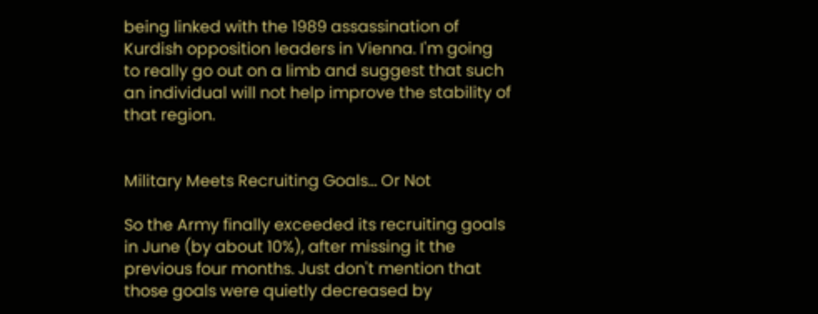being linked with the 1989 assassination of Kurdish opposition leaders in Vienna. I'm going to really go out on a limb and suggest that such an individual will not help improve the stability of that region.


Military Meets Recruiting Goals... Or Not

So the Army finally exceeded its recruiting goals in June (by about 10%), after missing it the previous four months. Just don't mention that those goals were quietly decreased by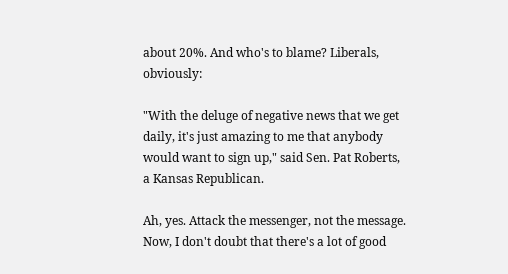about 20%. And who's to blame? Liberals, obviously:

"With the deluge of negative news that we get daily, it's just amazing to me that anybody would want to sign up," said Sen. Pat Roberts, a Kansas Republican.

Ah, yes. Attack the messenger, not the message. Now, I don't doubt that there's a lot of good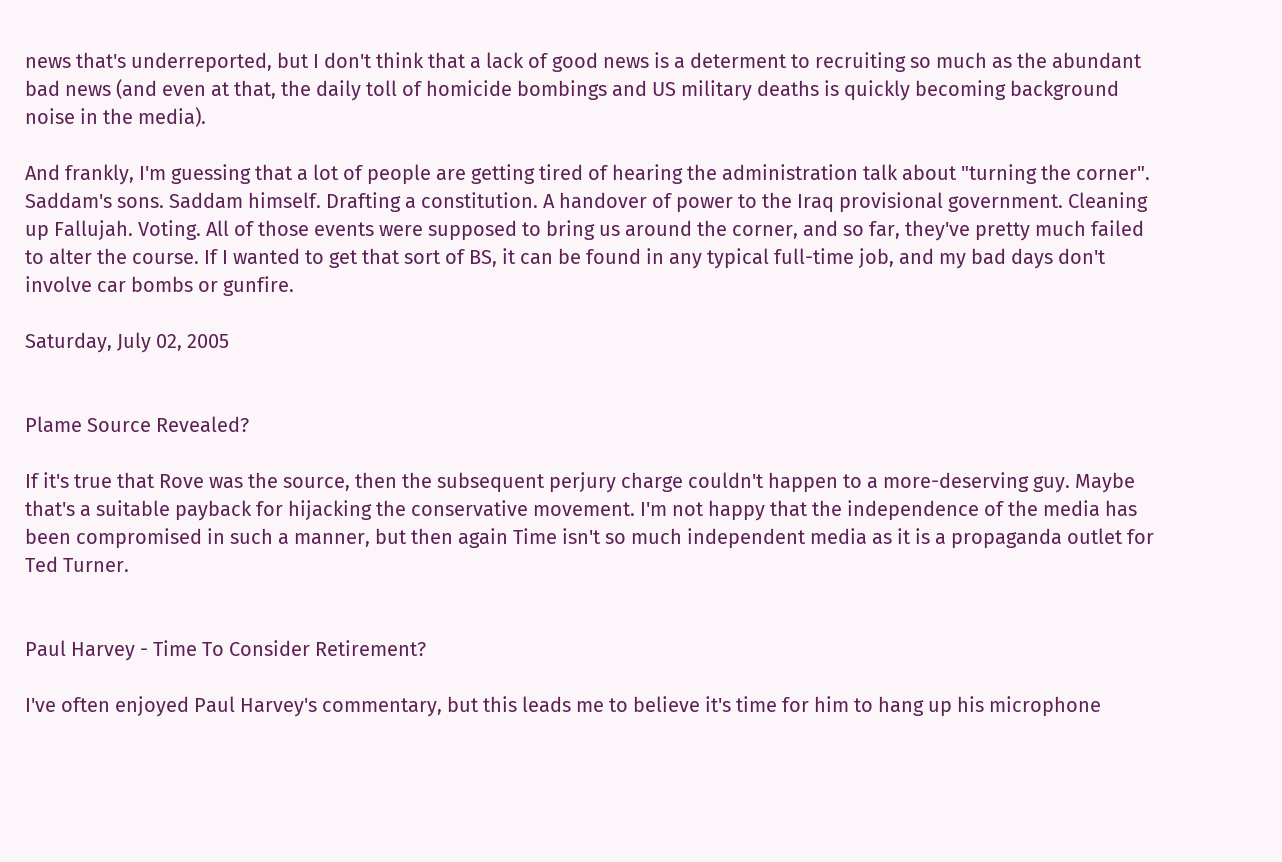news that's underreported, but I don't think that a lack of good news is a determent to recruiting so much as the abundant bad news (and even at that, the daily toll of homicide bombings and US military deaths is quickly becoming background noise in the media).

And frankly, I'm guessing that a lot of people are getting tired of hearing the administration talk about "turning the corner". Saddam's sons. Saddam himself. Drafting a constitution. A handover of power to the Iraq provisional government. Cleaning up Fallujah. Voting. All of those events were supposed to bring us around the corner, and so far, they've pretty much failed to alter the course. If I wanted to get that sort of BS, it can be found in any typical full-time job, and my bad days don't involve car bombs or gunfire.

Saturday, July 02, 2005


Plame Source Revealed?

If it's true that Rove was the source, then the subsequent perjury charge couldn't happen to a more-deserving guy. Maybe that's a suitable payback for hijacking the conservative movement. I'm not happy that the independence of the media has been compromised in such a manner, but then again Time isn't so much independent media as it is a propaganda outlet for Ted Turner.


Paul Harvey - Time To Consider Retirement?

I've often enjoyed Paul Harvey's commentary, but this leads me to believe it's time for him to hang up his microphone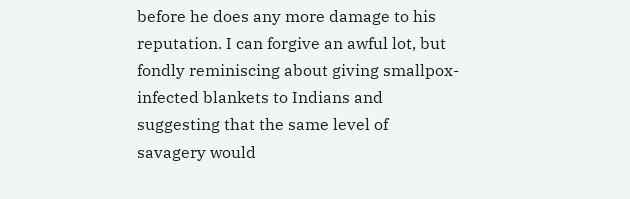before he does any more damage to his reputation. I can forgive an awful lot, but fondly reminiscing about giving smallpox-infected blankets to Indians and suggesting that the same level of savagery would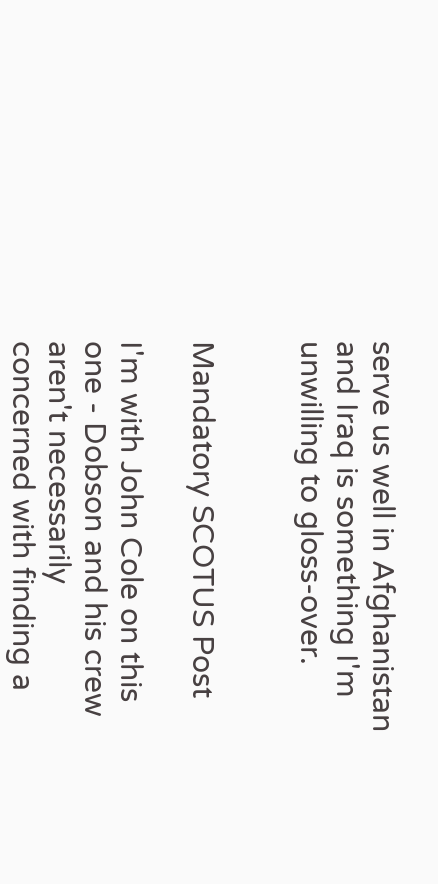serve us well in Afghanistan and Iraq is something I'm unwilling to gloss-over.


Mandatory SCOTUS Post

I'm with John Cole on this one - Dobson and his crew aren't necessarily concerned with finding a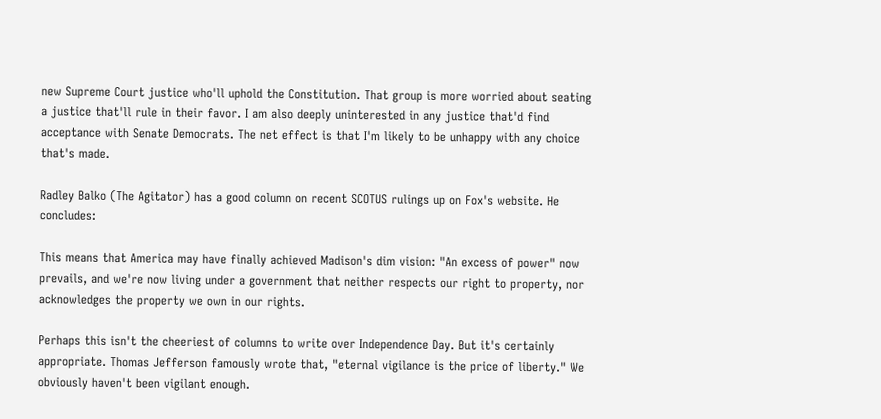new Supreme Court justice who'll uphold the Constitution. That group is more worried about seating a justice that'll rule in their favor. I am also deeply uninterested in any justice that'd find acceptance with Senate Democrats. The net effect is that I'm likely to be unhappy with any choice that's made.

Radley Balko (The Agitator) has a good column on recent SCOTUS rulings up on Fox's website. He concludes:

This means that America may have finally achieved Madison's dim vision: "An excess of power" now prevails, and we're now living under a government that neither respects our right to property, nor acknowledges the property we own in our rights.

Perhaps this isn't the cheeriest of columns to write over Independence Day. But it's certainly appropriate. Thomas Jefferson famously wrote that, "eternal vigilance is the price of liberty." We obviously haven't been vigilant enough.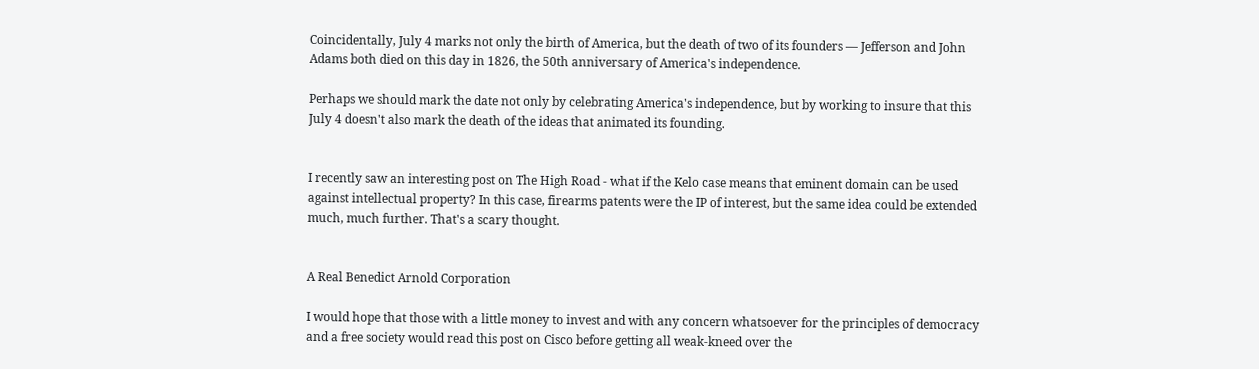Coincidentally, July 4 marks not only the birth of America, but the death of two of its founders — Jefferson and John Adams both died on this day in 1826, the 50th anniversary of America's independence.

Perhaps we should mark the date not only by celebrating America's independence, but by working to insure that this July 4 doesn't also mark the death of the ideas that animated its founding.


I recently saw an interesting post on The High Road - what if the Kelo case means that eminent domain can be used against intellectual property? In this case, firearms patents were the IP of interest, but the same idea could be extended much, much further. That's a scary thought.


A Real Benedict Arnold Corporation

I would hope that those with a little money to invest and with any concern whatsoever for the principles of democracy and a free society would read this post on Cisco before getting all weak-kneed over the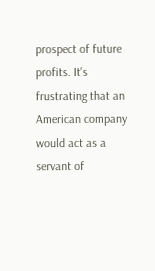prospect of future profits. It's frustrating that an American company would act as a servant of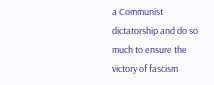a Communist dictatorship and do so much to ensure the victory of fascism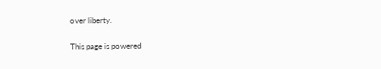over liberty.

This page is powered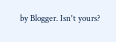by Blogger. Isn't yours?